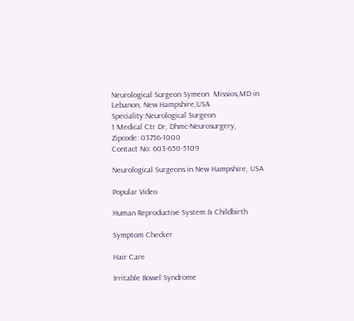Neurological Surgeon Symeon  Missios,MD in Lebanon, New Hampshire,USA
Speciality:Neurological Surgeon
1 Medical Ctr Dr, Dhmc-Neurosurgery,
Zipcode: 03756-1000
Contact No: 603-650-5109

Neurological Surgeons in New Hampshire, USA

Popular Video

Human Reproductive System & Childbirth

Symptom Checker

Hair Care

Irritable Bowel Syndrome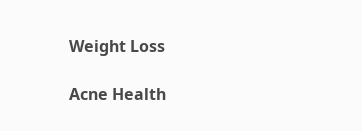Weight Loss

Acne Health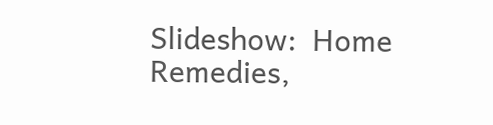Slideshow:  Home Remedies,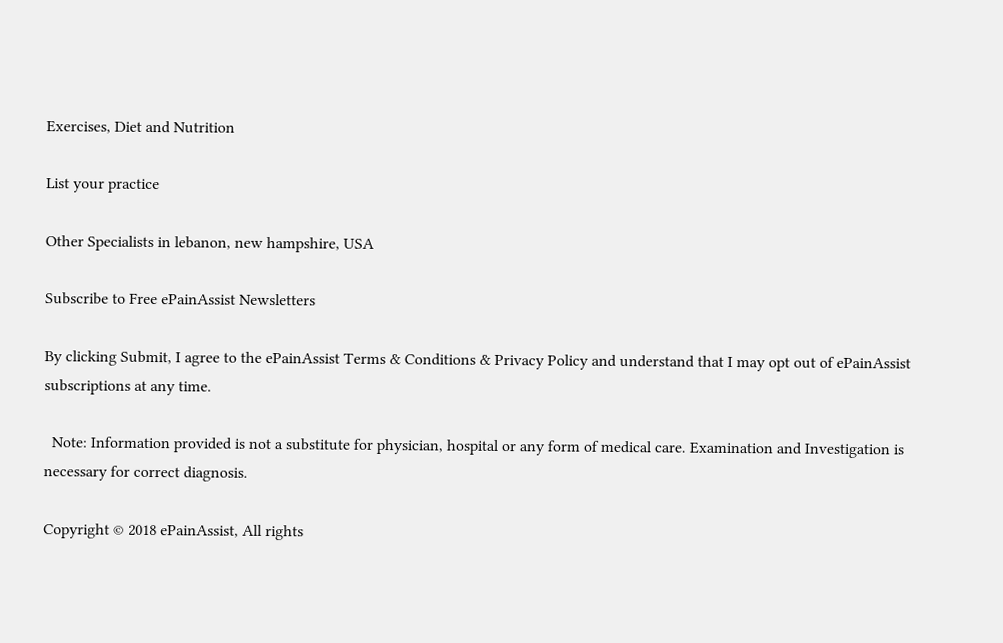Exercises, Diet and Nutrition

List your practice

Other Specialists in lebanon, new hampshire, USA

Subscribe to Free ePainAssist Newsletters

By clicking Submit, I agree to the ePainAssist Terms & Conditions & Privacy Policy and understand that I may opt out of ePainAssist subscriptions at any time.

  Note: Information provided is not a substitute for physician, hospital or any form of medical care. Examination and Investigation is necessary for correct diagnosis.

Copyright © 2018 ePainAssist, All rights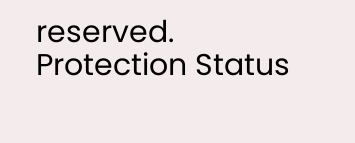reserved. Protection Status